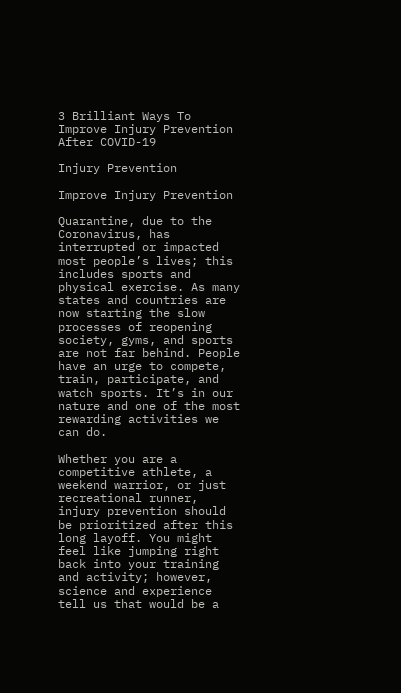3 Brilliant Ways To Improve Injury Prevention After COVID-19

Injury Prevention

Improve Injury Prevention

Quarantine, due to the Coronavirus, has interrupted or impacted most people’s lives; this includes sports and physical exercise. As many states and countries are now starting the slow processes of reopening society, gyms, and sports are not far behind. People have an urge to compete, train, participate, and watch sports. It’s in our nature and one of the most rewarding activities we can do.

Whether you are a competitive athlete, a weekend warrior, or just recreational runner, injury prevention should be prioritized after this long layoff. You might feel like jumping right back into your training and activity; however, science and experience tell us that would be a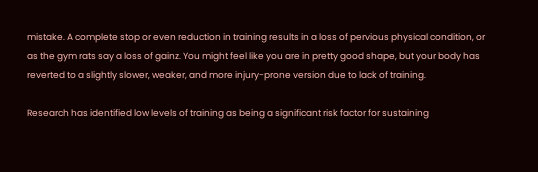mistake. A complete stop or even reduction in training results in a loss of pervious physical condition, or as the gym rats say a loss of gainz. You might feel like you are in pretty good shape, but your body has reverted to a slightly slower, weaker, and more injury-prone version due to lack of training.

Research has identified low levels of training as being a significant risk factor for sustaining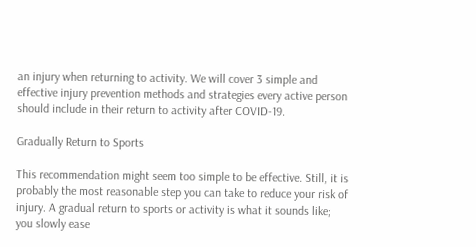an injury when returning to activity. We will cover 3 simple and effective injury prevention methods and strategies every active person should include in their return to activity after COVID-19.

Gradually Return to Sports

This recommendation might seem too simple to be effective. Still, it is probably the most reasonable step you can take to reduce your risk of injury. A gradual return to sports or activity is what it sounds like; you slowly ease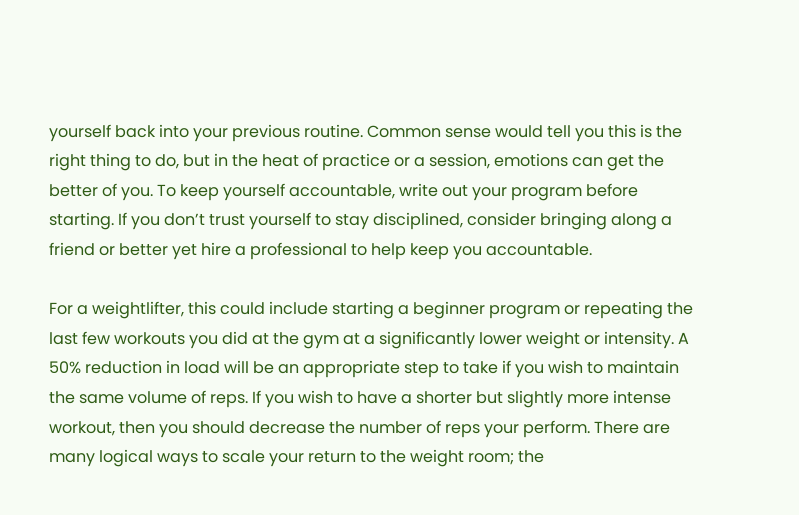yourself back into your previous routine. Common sense would tell you this is the right thing to do, but in the heat of practice or a session, emotions can get the better of you. To keep yourself accountable, write out your program before starting. If you don’t trust yourself to stay disciplined, consider bringing along a friend or better yet hire a professional to help keep you accountable.

For a weightlifter, this could include starting a beginner program or repeating the last few workouts you did at the gym at a significantly lower weight or intensity. A 50% reduction in load will be an appropriate step to take if you wish to maintain the same volume of reps. If you wish to have a shorter but slightly more intense workout, then you should decrease the number of reps your perform. There are many logical ways to scale your return to the weight room; the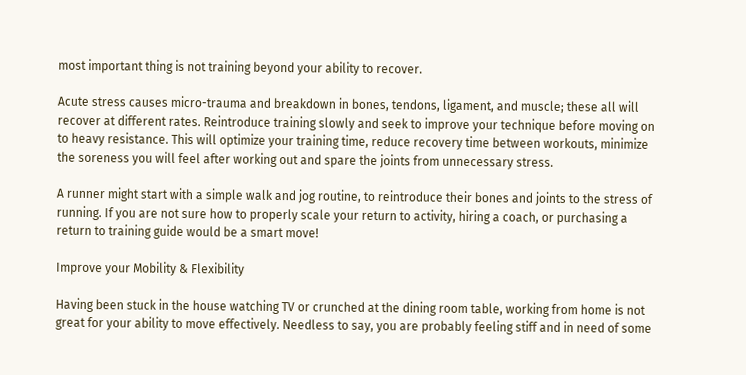most important thing is not training beyond your ability to recover.

Acute stress causes micro-trauma and breakdown in bones, tendons, ligament, and muscle; these all will recover at different rates. Reintroduce training slowly and seek to improve your technique before moving on to heavy resistance. This will optimize your training time, reduce recovery time between workouts, minimize the soreness you will feel after working out and spare the joints from unnecessary stress.

A runner might start with a simple walk and jog routine, to reintroduce their bones and joints to the stress of running. If you are not sure how to properly scale your return to activity, hiring a coach, or purchasing a return to training guide would be a smart move!

Improve your Mobility & Flexibility

Having been stuck in the house watching TV or crunched at the dining room table, working from home is not great for your ability to move effectively. Needless to say, you are probably feeling stiff and in need of some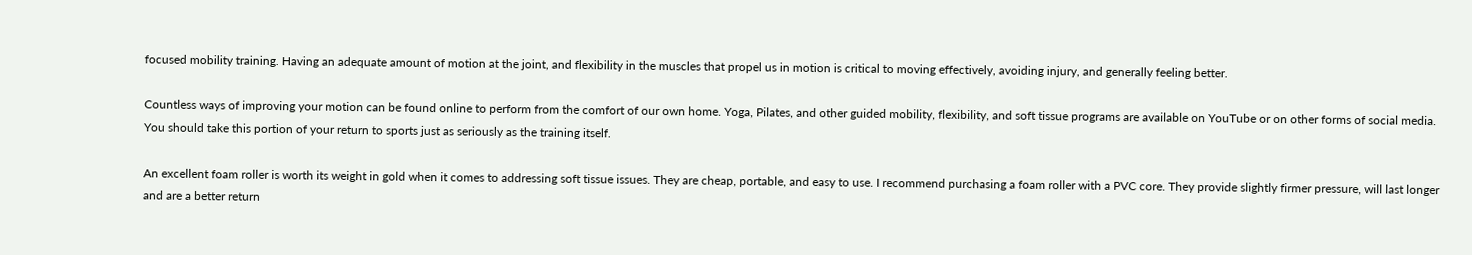focused mobility training. Having an adequate amount of motion at the joint, and flexibility in the muscles that propel us in motion is critical to moving effectively, avoiding injury, and generally feeling better.

Countless ways of improving your motion can be found online to perform from the comfort of our own home. Yoga, Pilates, and other guided mobility, flexibility, and soft tissue programs are available on YouTube or on other forms of social media. You should take this portion of your return to sports just as seriously as the training itself.

An excellent foam roller is worth its weight in gold when it comes to addressing soft tissue issues. They are cheap, portable, and easy to use. I recommend purchasing a foam roller with a PVC core. They provide slightly firmer pressure, will last longer and are a better return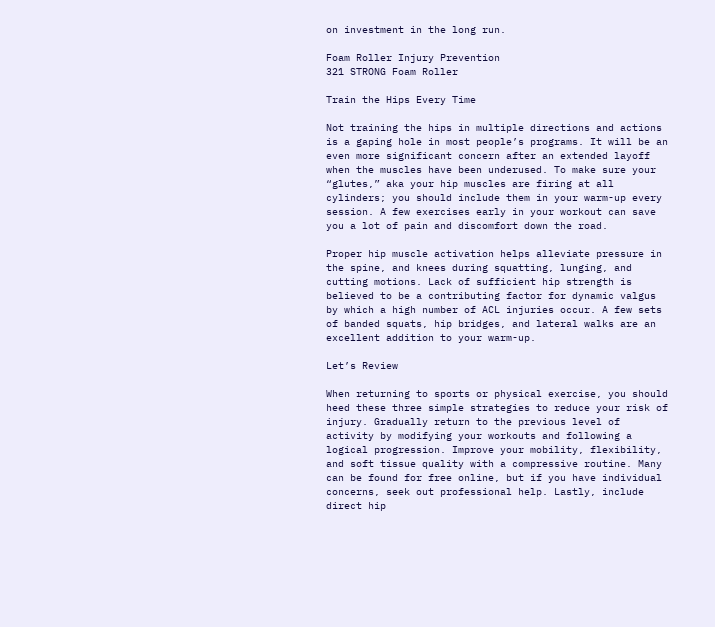on investment in the long run.

Foam Roller Injury Prevention
321 STRONG Foam Roller

Train the Hips Every Time

Not training the hips in multiple directions and actions is a gaping hole in most people’s programs. It will be an even more significant concern after an extended layoff when the muscles have been underused. To make sure your “glutes,” aka your hip muscles are firing at all cylinders; you should include them in your warm-up every session. A few exercises early in your workout can save you a lot of pain and discomfort down the road.

Proper hip muscle activation helps alleviate pressure in the spine, and knees during squatting, lunging, and cutting motions. Lack of sufficient hip strength is believed to be a contributing factor for dynamic valgus by which a high number of ACL injuries occur. A few sets of banded squats, hip bridges, and lateral walks are an excellent addition to your warm-up.

Let’s Review

When returning to sports or physical exercise, you should heed these three simple strategies to reduce your risk of injury. Gradually return to the previous level of activity by modifying your workouts and following a logical progression. Improve your mobility, flexibility, and soft tissue quality with a compressive routine. Many can be found for free online, but if you have individual concerns, seek out professional help. Lastly, include direct hip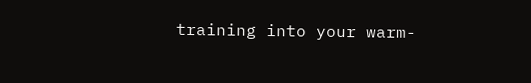training into your warm-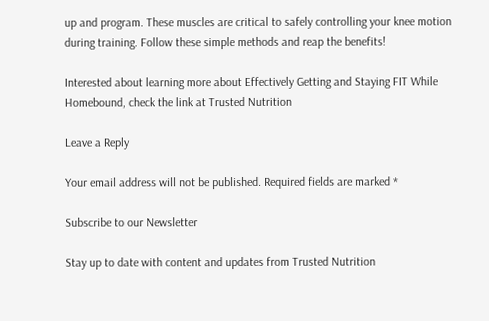up and program. These muscles are critical to safely controlling your knee motion during training. Follow these simple methods and reap the benefits!

Interested about learning more about Effectively Getting and Staying FIT While Homebound, check the link at Trusted Nutrition

Leave a Reply

Your email address will not be published. Required fields are marked *

Subscribe to our Newsletter

Stay up to date with content and updates from Trusted Nutrition